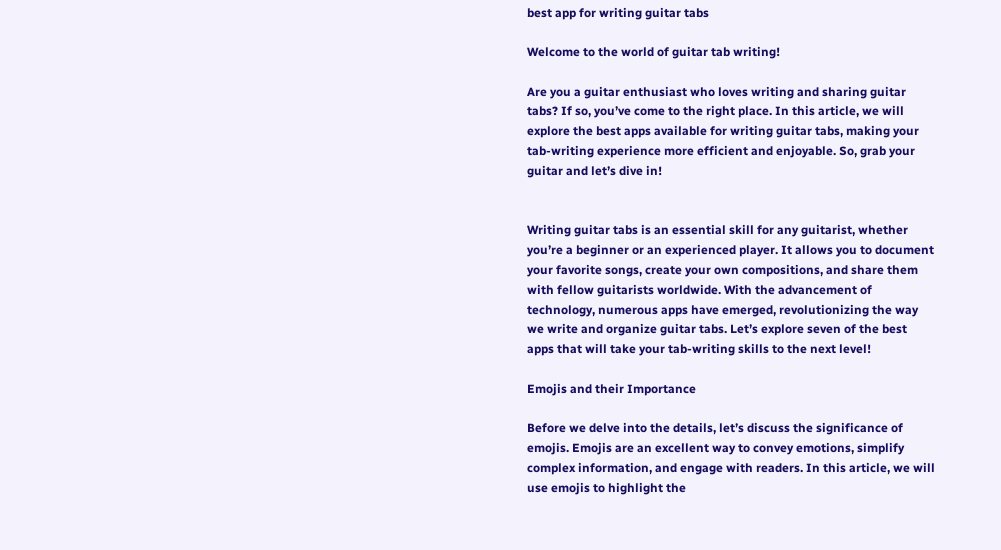best app for writing guitar tabs

Welcome to the world of guitar tab writing!

Are you a guitar enthusiast who loves writing and sharing guitar tabs? If so, you’ve come to the right place. In this article, we will explore the best apps available for writing guitar tabs, making your tab-writing experience more efficient and enjoyable. So, grab your guitar and let’s dive in!


Writing guitar tabs is an essential skill for any guitarist, whether you’re a beginner or an experienced player. It allows you to document your favorite songs, create your own compositions, and share them with fellow guitarists worldwide. With the advancement of technology, numerous apps have emerged, revolutionizing the way we write and organize guitar tabs. Let’s explore seven of the best apps that will take your tab-writing skills to the next level!

Emojis and their Importance

Before we delve into the details, let’s discuss the significance of emojis. Emojis are an excellent way to convey emotions, simplify complex information, and engage with readers. In this article, we will use emojis to highlight the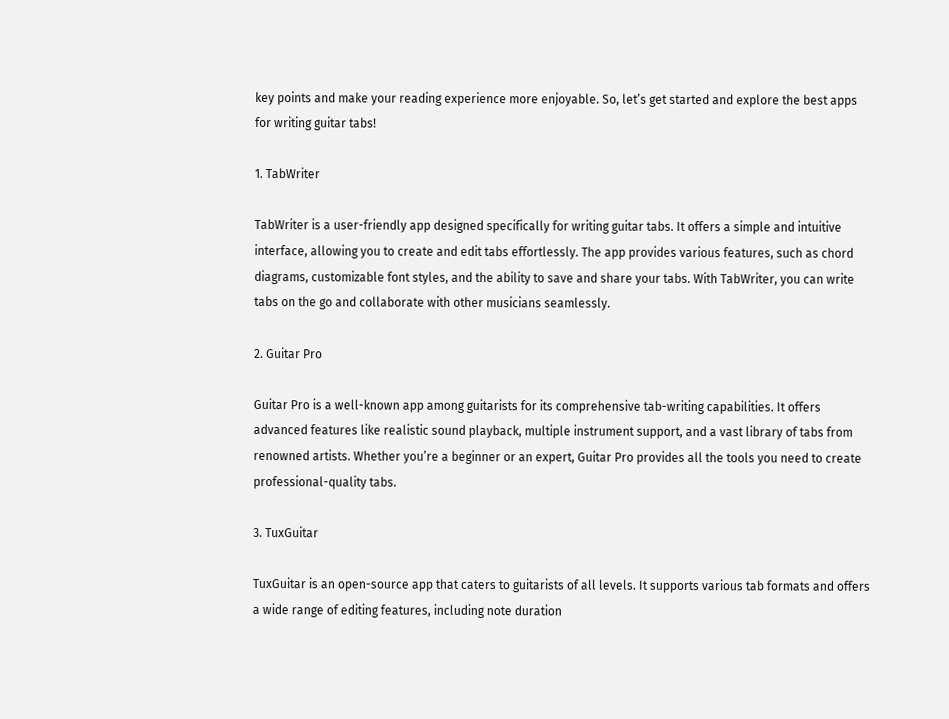key points and make your reading experience more enjoyable. So, let’s get started and explore the best apps for writing guitar tabs!

1. TabWriter

TabWriter is a user-friendly app designed specifically for writing guitar tabs. It offers a simple and intuitive interface, allowing you to create and edit tabs effortlessly. The app provides various features, such as chord diagrams, customizable font styles, and the ability to save and share your tabs. With TabWriter, you can write tabs on the go and collaborate with other musicians seamlessly.

2. Guitar Pro

Guitar Pro is a well-known app among guitarists for its comprehensive tab-writing capabilities. It offers advanced features like realistic sound playback, multiple instrument support, and a vast library of tabs from renowned artists. Whether you’re a beginner or an expert, Guitar Pro provides all the tools you need to create professional-quality tabs.

3. TuxGuitar

TuxGuitar is an open-source app that caters to guitarists of all levels. It supports various tab formats and offers a wide range of editing features, including note duration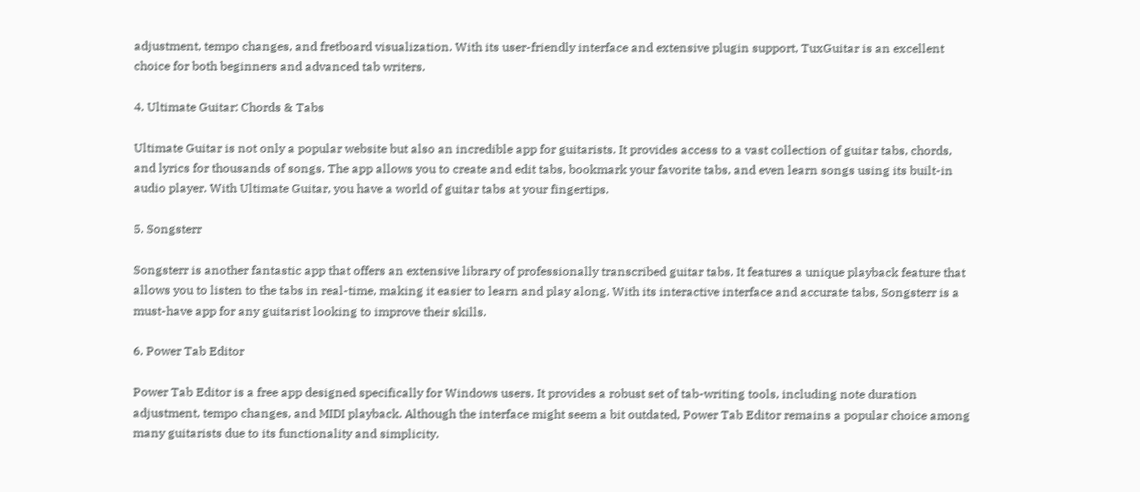adjustment, tempo changes, and fretboard visualization. With its user-friendly interface and extensive plugin support, TuxGuitar is an excellent choice for both beginners and advanced tab writers.

4. Ultimate Guitar: Chords & Tabs

Ultimate Guitar is not only a popular website but also an incredible app for guitarists. It provides access to a vast collection of guitar tabs, chords, and lyrics for thousands of songs. The app allows you to create and edit tabs, bookmark your favorite tabs, and even learn songs using its built-in audio player. With Ultimate Guitar, you have a world of guitar tabs at your fingertips.

5. Songsterr

Songsterr is another fantastic app that offers an extensive library of professionally transcribed guitar tabs. It features a unique playback feature that allows you to listen to the tabs in real-time, making it easier to learn and play along. With its interactive interface and accurate tabs, Songsterr is a must-have app for any guitarist looking to improve their skills.

6. Power Tab Editor

Power Tab Editor is a free app designed specifically for Windows users. It provides a robust set of tab-writing tools, including note duration adjustment, tempo changes, and MIDI playback. Although the interface might seem a bit outdated, Power Tab Editor remains a popular choice among many guitarists due to its functionality and simplicity.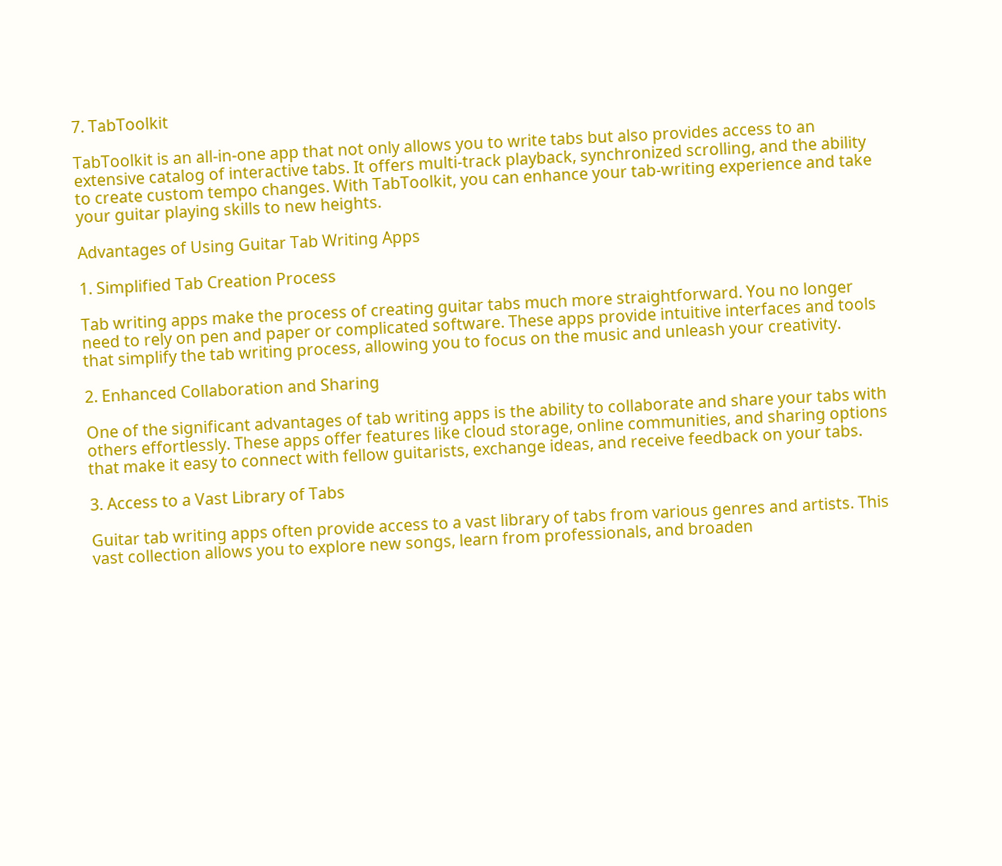7. TabToolkit

TabToolkit is an all-in-one app that not only allows you to write tabs but also provides access to an extensive catalog of interactive tabs. It offers multi-track playback, synchronized scrolling, and the ability to create custom tempo changes. With TabToolkit, you can enhance your tab-writing experience and take your guitar playing skills to new heights.

Advantages of Using Guitar Tab Writing Apps

1. Simplified Tab Creation Process

Tab writing apps make the process of creating guitar tabs much more straightforward. You no longer need to rely on pen and paper or complicated software. These apps provide intuitive interfaces and tools that simplify the tab writing process, allowing you to focus on the music and unleash your creativity.

2. Enhanced Collaboration and Sharing

One of the significant advantages of tab writing apps is the ability to collaborate and share your tabs with others effortlessly. These apps offer features like cloud storage, online communities, and sharing options that make it easy to connect with fellow guitarists, exchange ideas, and receive feedback on your tabs.

3. Access to a Vast Library of Tabs

Guitar tab writing apps often provide access to a vast library of tabs from various genres and artists. This vast collection allows you to explore new songs, learn from professionals, and broaden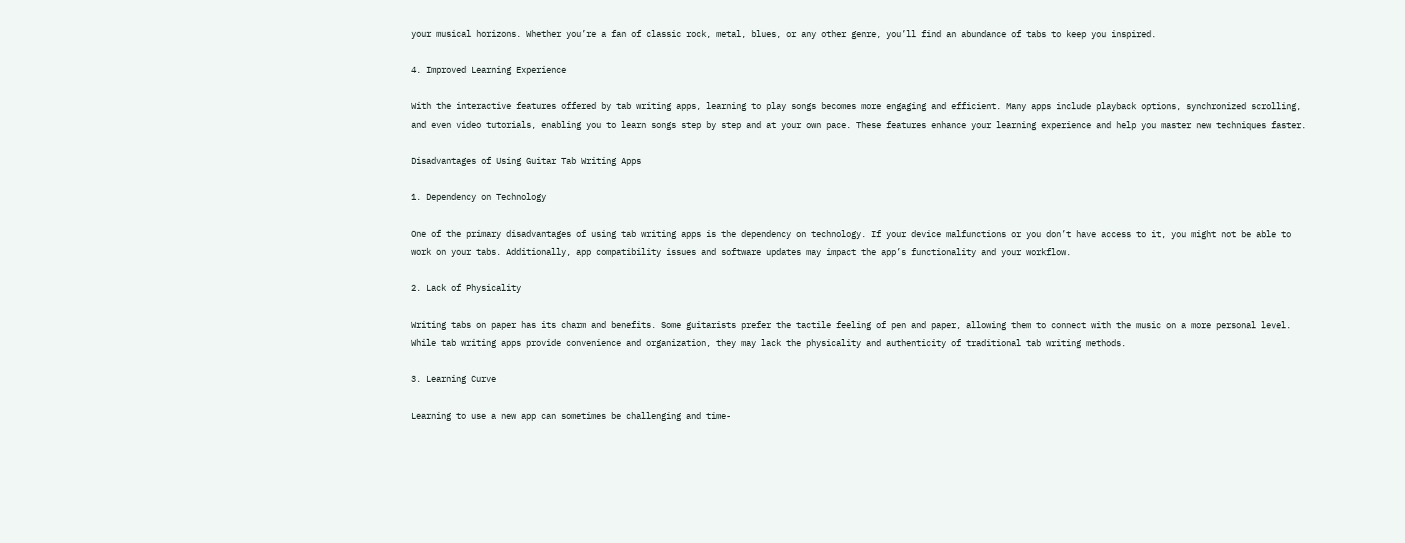your musical horizons. Whether you’re a fan of classic rock, metal, blues, or any other genre, you’ll find an abundance of tabs to keep you inspired.

4. Improved Learning Experience

With the interactive features offered by tab writing apps, learning to play songs becomes more engaging and efficient. Many apps include playback options, synchronized scrolling, and even video tutorials, enabling you to learn songs step by step and at your own pace. These features enhance your learning experience and help you master new techniques faster.

Disadvantages of Using Guitar Tab Writing Apps

1. Dependency on Technology

One of the primary disadvantages of using tab writing apps is the dependency on technology. If your device malfunctions or you don’t have access to it, you might not be able to work on your tabs. Additionally, app compatibility issues and software updates may impact the app’s functionality and your workflow.

2. Lack of Physicality

Writing tabs on paper has its charm and benefits. Some guitarists prefer the tactile feeling of pen and paper, allowing them to connect with the music on a more personal level. While tab writing apps provide convenience and organization, they may lack the physicality and authenticity of traditional tab writing methods.

3. Learning Curve

Learning to use a new app can sometimes be challenging and time-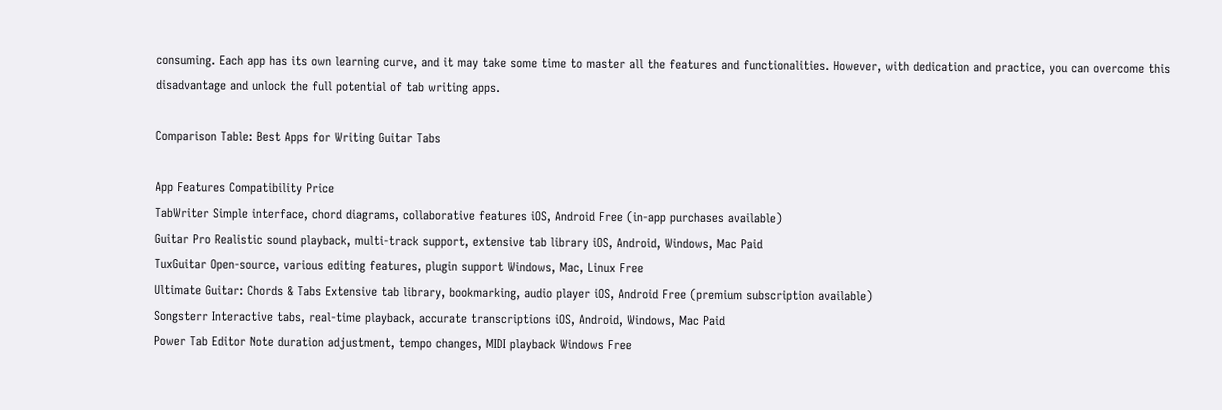consuming. Each app has its own learning curve, and it may take some time to master all the features and functionalities. However, with dedication and practice, you can overcome this disadvantage and unlock the full potential of tab writing apps.

Comparison Table: Best Apps for Writing Guitar Tabs

App Features Compatibility Price
TabWriter Simple interface, chord diagrams, collaborative features iOS, Android Free (in-app purchases available)
Guitar Pro Realistic sound playback, multi-track support, extensive tab library iOS, Android, Windows, Mac Paid
TuxGuitar Open-source, various editing features, plugin support Windows, Mac, Linux Free
Ultimate Guitar: Chords & Tabs Extensive tab library, bookmarking, audio player iOS, Android Free (premium subscription available)
Songsterr Interactive tabs, real-time playback, accurate transcriptions iOS, Android, Windows, Mac Paid
Power Tab Editor Note duration adjustment, tempo changes, MIDI playback Windows Free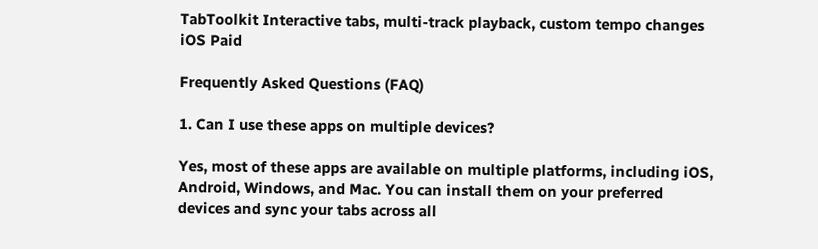TabToolkit Interactive tabs, multi-track playback, custom tempo changes iOS Paid

Frequently Asked Questions (FAQ)

1. Can I use these apps on multiple devices?

Yes, most of these apps are available on multiple platforms, including iOS, Android, Windows, and Mac. You can install them on your preferred devices and sync your tabs across all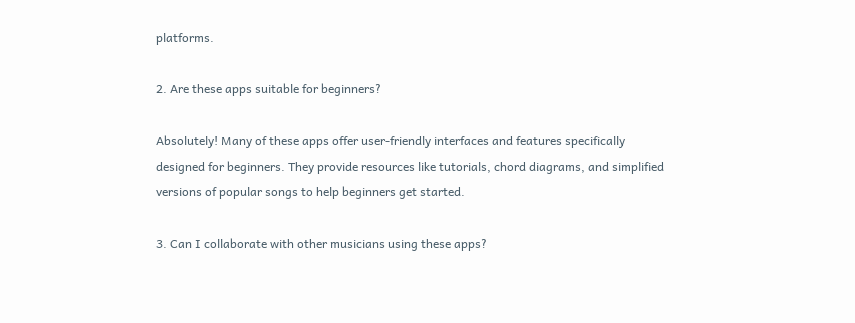platforms.

2. Are these apps suitable for beginners?

Absolutely! Many of these apps offer user-friendly interfaces and features specifically designed for beginners. They provide resources like tutorials, chord diagrams, and simplified versions of popular songs to help beginners get started.

3. Can I collaborate with other musicians using these apps?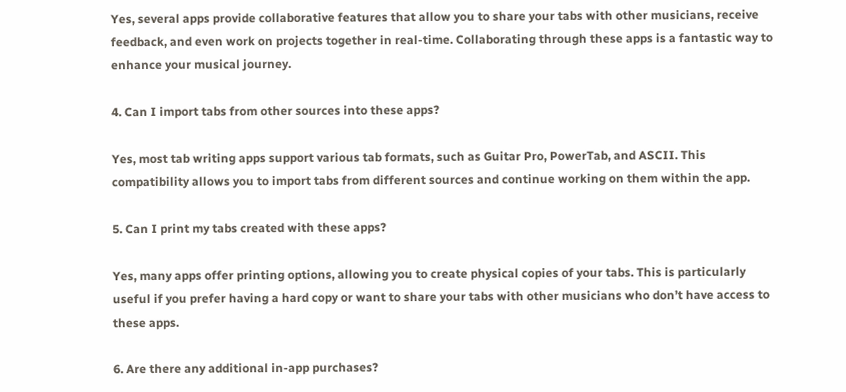Yes, several apps provide collaborative features that allow you to share your tabs with other musicians, receive feedback, and even work on projects together in real-time. Collaborating through these apps is a fantastic way to enhance your musical journey.

4. Can I import tabs from other sources into these apps?

Yes, most tab writing apps support various tab formats, such as Guitar Pro, PowerTab, and ASCII. This compatibility allows you to import tabs from different sources and continue working on them within the app.

5. Can I print my tabs created with these apps?

Yes, many apps offer printing options, allowing you to create physical copies of your tabs. This is particularly useful if you prefer having a hard copy or want to share your tabs with other musicians who don’t have access to these apps.

6. Are there any additional in-app purchases?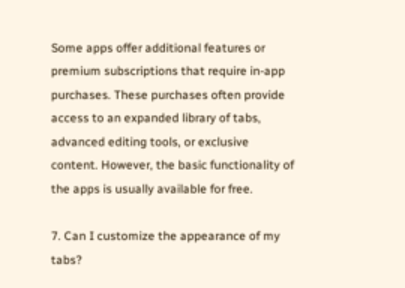Some apps offer additional features or premium subscriptions that require in-app purchases. These purchases often provide access to an expanded library of tabs, advanced editing tools, or exclusive content. However, the basic functionality of the apps is usually available for free.

7. Can I customize the appearance of my tabs?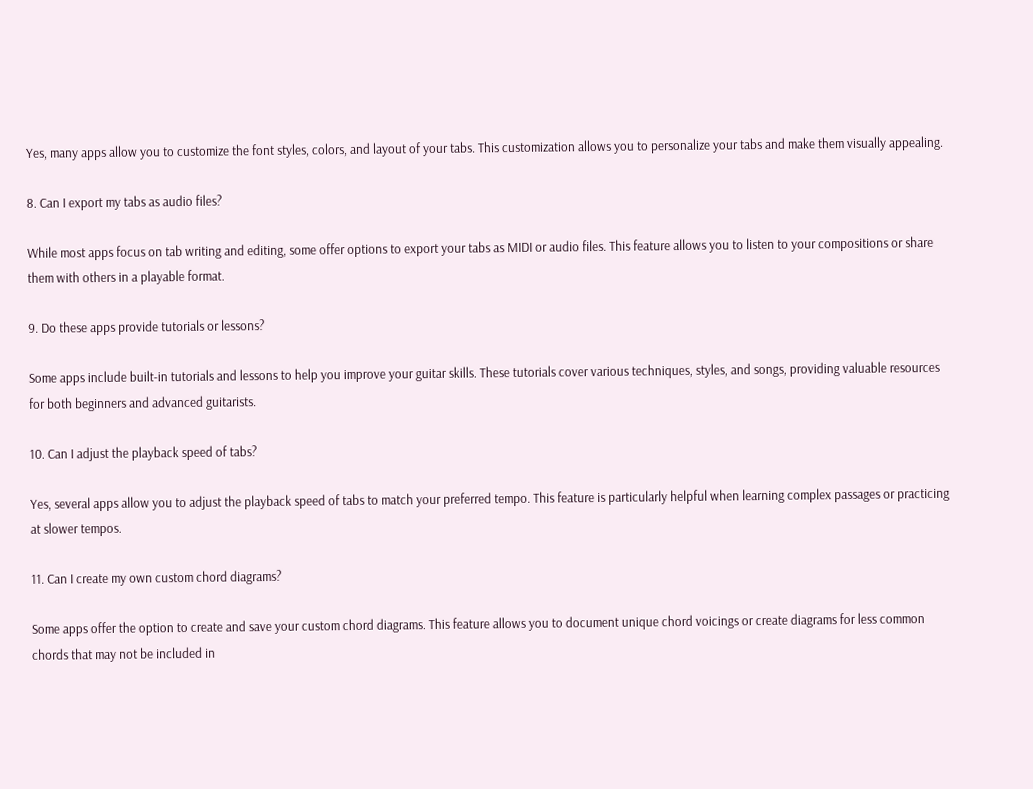Yes, many apps allow you to customize the font styles, colors, and layout of your tabs. This customization allows you to personalize your tabs and make them visually appealing.

8. Can I export my tabs as audio files?

While most apps focus on tab writing and editing, some offer options to export your tabs as MIDI or audio files. This feature allows you to listen to your compositions or share them with others in a playable format.

9. Do these apps provide tutorials or lessons?

Some apps include built-in tutorials and lessons to help you improve your guitar skills. These tutorials cover various techniques, styles, and songs, providing valuable resources for both beginners and advanced guitarists.

10. Can I adjust the playback speed of tabs?

Yes, several apps allow you to adjust the playback speed of tabs to match your preferred tempo. This feature is particularly helpful when learning complex passages or practicing at slower tempos.

11. Can I create my own custom chord diagrams?

Some apps offer the option to create and save your custom chord diagrams. This feature allows you to document unique chord voicings or create diagrams for less common chords that may not be included in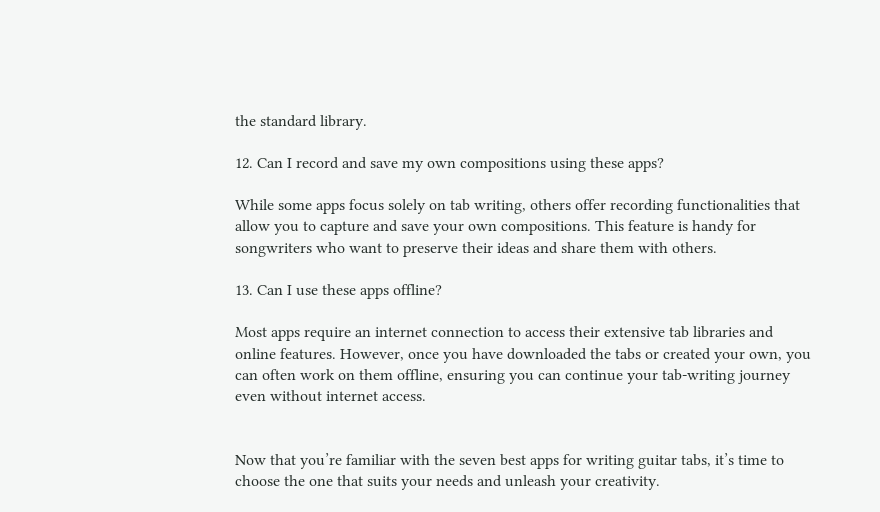the standard library.

12. Can I record and save my own compositions using these apps?

While some apps focus solely on tab writing, others offer recording functionalities that allow you to capture and save your own compositions. This feature is handy for songwriters who want to preserve their ideas and share them with others.

13. Can I use these apps offline?

Most apps require an internet connection to access their extensive tab libraries and online features. However, once you have downloaded the tabs or created your own, you can often work on them offline, ensuring you can continue your tab-writing journey even without internet access.


Now that you’re familiar with the seven best apps for writing guitar tabs, it’s time to choose the one that suits your needs and unleash your creativity.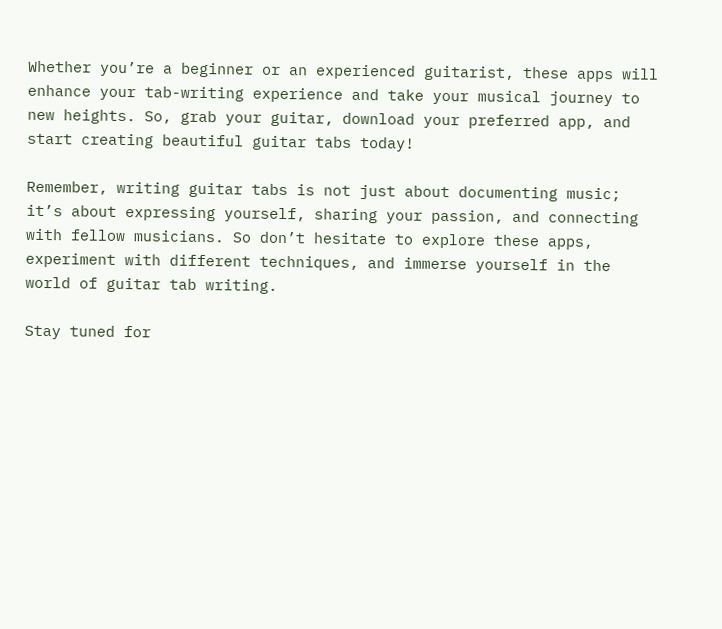Whether you’re a beginner or an experienced guitarist, these apps will enhance your tab-writing experience and take your musical journey to new heights. So, grab your guitar, download your preferred app, and start creating beautiful guitar tabs today!

Remember, writing guitar tabs is not just about documenting music; it’s about expressing yourself, sharing your passion, and connecting with fellow musicians. So don’t hesitate to explore these apps, experiment with different techniques, and immerse yourself in the world of guitar tab writing.

Stay tuned for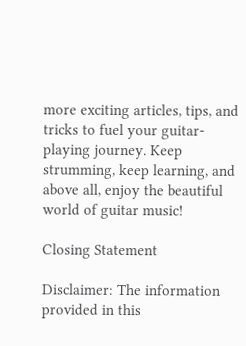more exciting articles, tips, and tricks to fuel your guitar-playing journey. Keep strumming, keep learning, and above all, enjoy the beautiful world of guitar music!

Closing Statement

Disclaimer: The information provided in this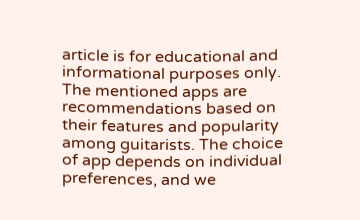article is for educational and informational purposes only. The mentioned apps are recommendations based on their features and popularity among guitarists. The choice of app depends on individual preferences, and we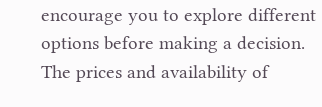encourage you to explore different options before making a decision. The prices and availability of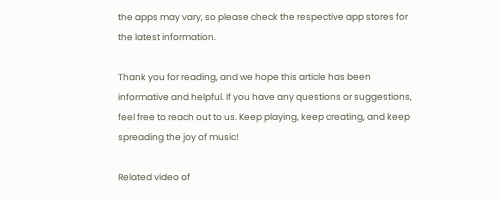the apps may vary, so please check the respective app stores for the latest information.

Thank you for reading, and we hope this article has been informative and helpful. If you have any questions or suggestions, feel free to reach out to us. Keep playing, keep creating, and keep spreading the joy of music!

Related video of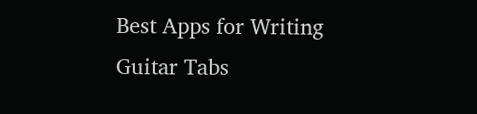Best Apps for Writing Guitar Tabs